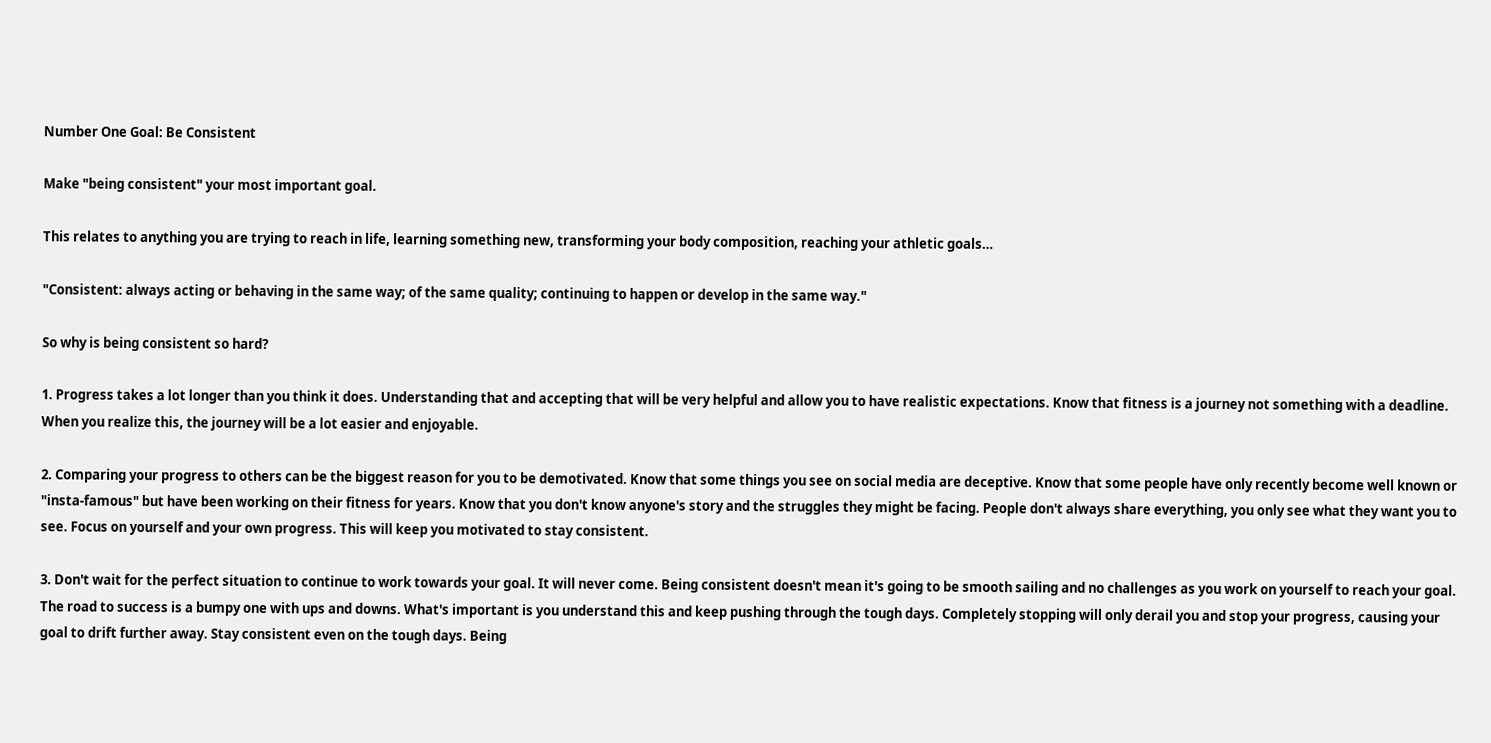Number One Goal: Be Consistent

Make "being consistent" your most important goal.

This relates to anything you are trying to reach in life, learning something new, transforming your body composition, reaching your athletic goals…

"Consistent: always acting or behaving in the same way; of the same quality; continuing to happen or develop in the same way."

So why is being consistent so hard?

1. Progress takes a lot longer than you think it does. Understanding that and accepting that will be very helpful and allow you to have realistic expectations. Know that fitness is a journey not something with a deadline. When you realize this, the journey will be a lot easier and enjoyable.

2. Comparing your progress to others can be the biggest reason for you to be demotivated. Know that some things you see on social media are deceptive. Know that some people have only recently become well known or "insta-famous" but have been working on their fitness for years. Know that you don't know anyone's story and the struggles they might be facing. People don't always share everything, you only see what they want you to see. Focus on yourself and your own progress. This will keep you motivated to stay consistent.

3. Don't wait for the perfect situation to continue to work towards your goal. It will never come. Being consistent doesn't mean it's going to be smooth sailing and no challenges as you work on yourself to reach your goal. The road to success is a bumpy one with ups and downs. What's important is you understand this and keep pushing through the tough days. Completely stopping will only derail you and stop your progress, causing your goal to drift further away. Stay consistent even on the tough days. Being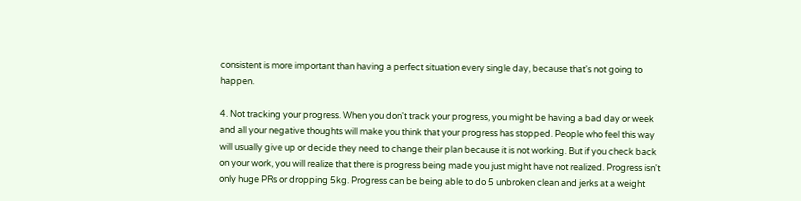consistent is more important than having a perfect situation every single day, because that's not going to happen.

4. Not tracking your progress. When you don't track your progress, you might be having a bad day or week and all your negative thoughts will make you think that your progress has stopped. People who feel this way will usually give up or decide they need to change their plan because it is not working. But if you check back on your work, you will realize that there is progress being made you just might have not realized. Progress isn't only huge PRs or dropping 5kg. Progress can be being able to do 5 unbroken clean and jerks at a weight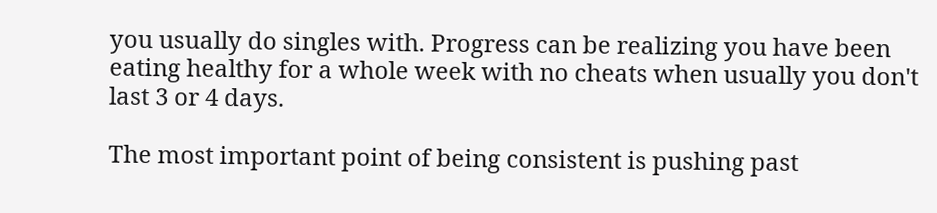you usually do singles with. Progress can be realizing you have been eating healthy for a whole week with no cheats when usually you don't last 3 or 4 days.

The most important point of being consistent is pushing past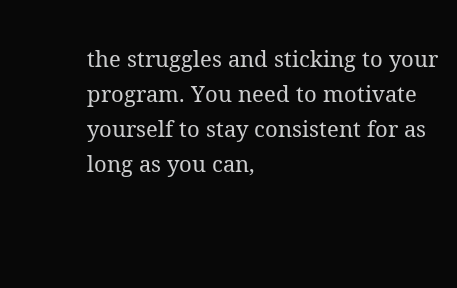the struggles and sticking to your program. You need to motivate yourself to stay consistent for as long as you can,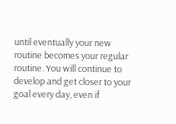until eventually your new routine becomes your regular routine. You will continue to develop and get closer to your goal every day, even if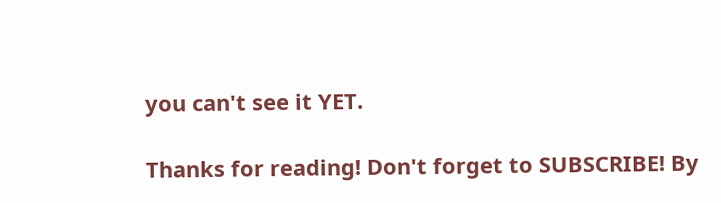you can't see it YET.

Thanks for reading! Don't forget to SUBSCRIBE! By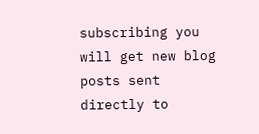subscribing you will get new blog posts sent directly to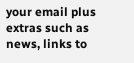your email plus extras such as news, links to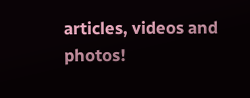articles, videos and photos!